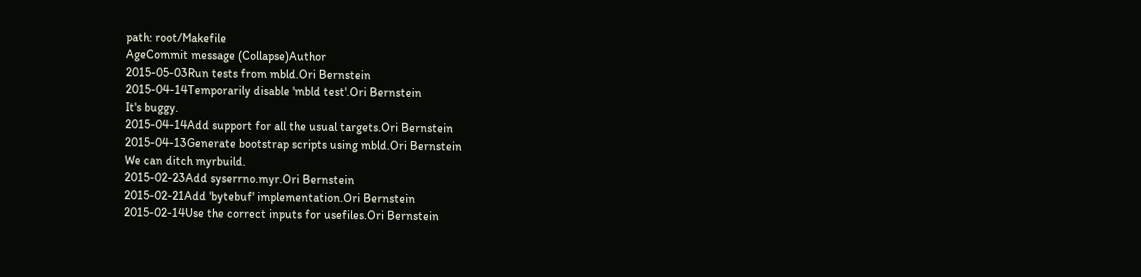path: root/Makefile
AgeCommit message (Collapse)Author
2015-05-03Run tests from mbld.Ori Bernstein
2015-04-14Temporarily disable 'mbld test'.Ori Bernstein
It's buggy.
2015-04-14Add support for all the usual targets.Ori Bernstein
2015-04-13Generate bootstrap scripts using mbld.Ori Bernstein
We can ditch myrbuild.
2015-02-23Add syserrno.myr.Ori Bernstein
2015-02-21Add 'bytebuf' implementation.Ori Bernstein
2015-02-14Use the correct inputs for usefiles.Ori Bernstein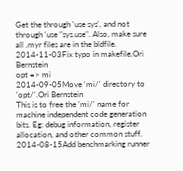Get the through 'use sys', and not through 'use "sys.use". Also, make sure all .myr files are in the bldfile.
2014-11-03Fix typo in makefile.Ori Bernstein
opt => mi
2014-09-05Move 'mi/' directory to 'opt/'.Ori Bernstein
This is to free the 'mi/' name for machine independent code generation bits. Eg: debug information, register allocation, and other common stuff.
2014-08-15Add benchmarking runner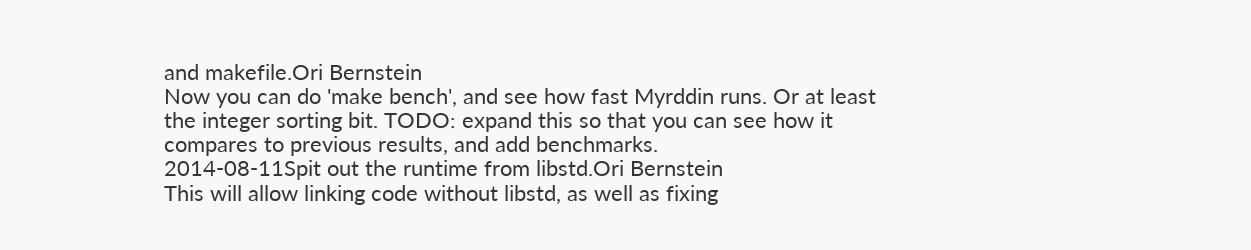and makefile.Ori Bernstein
Now you can do 'make bench', and see how fast Myrddin runs. Or at least the integer sorting bit. TODO: expand this so that you can see how it compares to previous results, and add benchmarks.
2014-08-11Spit out the runtime from libstd.Ori Bernstein
This will allow linking code without libstd, as well as fixing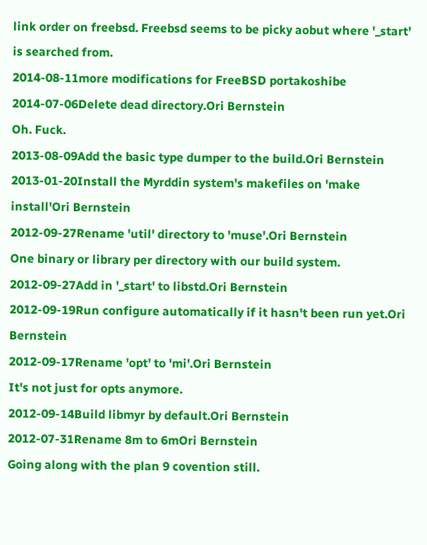link order on freebsd. Freebsd seems to be picky aobut where '_start' is searched from.
2014-08-11more modifications for FreeBSD portakoshibe
2014-07-06Delete dead directory.Ori Bernstein
Oh. Fuck.
2013-08-09Add the basic type dumper to the build.Ori Bernstein
2013-01-20Install the Myrddin system's makefiles on 'make install'Ori Bernstein
2012-09-27Rename 'util' directory to 'muse'.Ori Bernstein
One binary or library per directory with our build system.
2012-09-27Add in '_start' to libstd.Ori Bernstein
2012-09-19Run configure automatically if it hasn't been run yet.Ori Bernstein
2012-09-17Rename 'opt' to 'mi'.Ori Bernstein
It's not just for opts anymore.
2012-09-14Build libmyr by default.Ori Bernstein
2012-07-31Rename 8m to 6mOri Bernstein
Going along with the plan 9 covention still.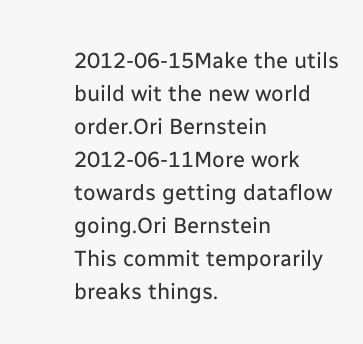2012-06-15Make the utils build wit the new world order.Ori Bernstein
2012-06-11More work towards getting dataflow going.Ori Bernstein
This commit temporarily breaks things.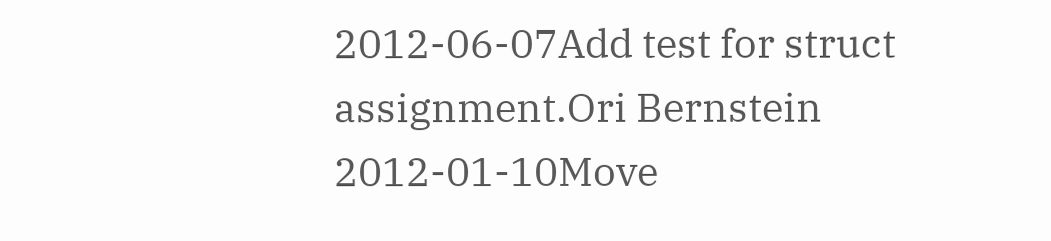2012-06-07Add test for struct assignment.Ori Bernstein
2012-01-10Move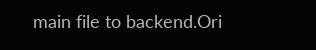main file to backend.Ori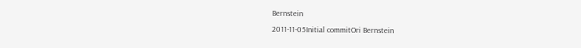Bernstein
2011-11-05Initial commitOri Bernstein